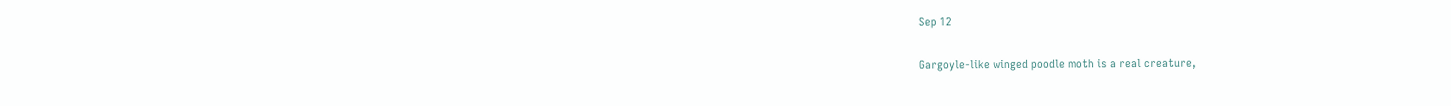Sep 12

Gargoyle-like winged poodle moth is a real creature,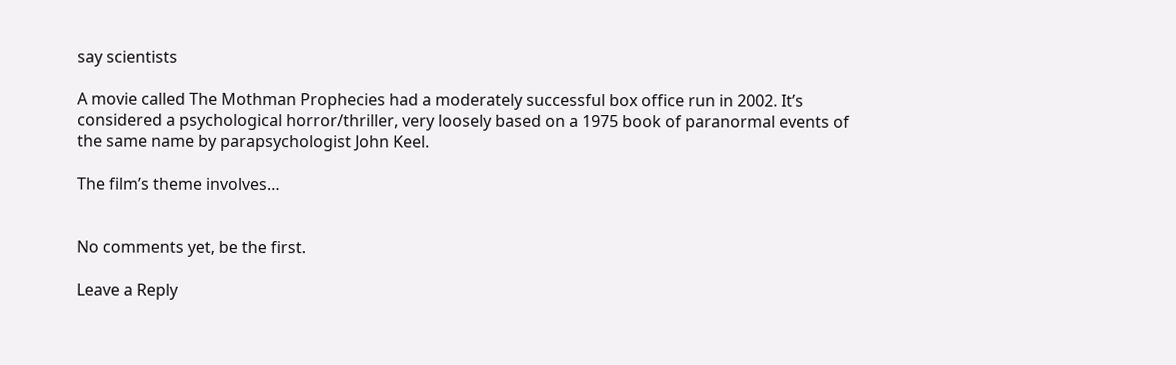say scientists

A movie called The Mothman Prophecies had a moderately successful box office run in 2002. It’s considered a psychological horror/thriller, very loosely based on a 1975 book of paranormal events of the same name by parapsychologist John Keel.

The film’s theme involves…


No comments yet, be the first.

Leave a Reply